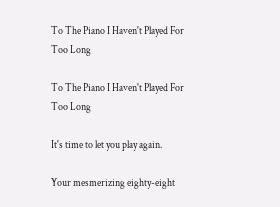To The Piano I Haven't Played For Too Long

To The Piano I Haven't Played For Too Long

It's time to let you play again.

Your mesmerizing eighty-eight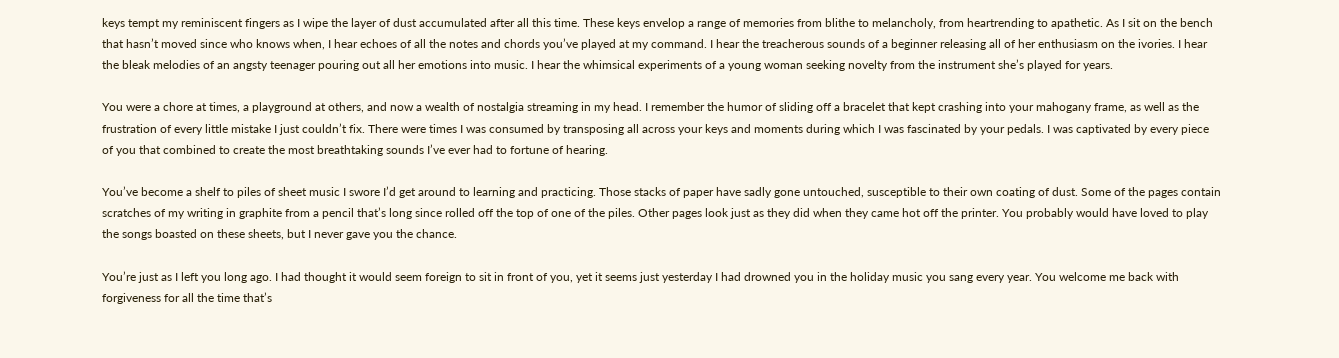keys tempt my reminiscent fingers as I wipe the layer of dust accumulated after all this time. These keys envelop a range of memories from blithe to melancholy, from heartrending to apathetic. As I sit on the bench that hasn’t moved since who knows when, I hear echoes of all the notes and chords you’ve played at my command. I hear the treacherous sounds of a beginner releasing all of her enthusiasm on the ivories. I hear the bleak melodies of an angsty teenager pouring out all her emotions into music. I hear the whimsical experiments of a young woman seeking novelty from the instrument she’s played for years.

You were a chore at times, a playground at others, and now a wealth of nostalgia streaming in my head. I remember the humor of sliding off a bracelet that kept crashing into your mahogany frame, as well as the frustration of every little mistake I just couldn’t fix. There were times I was consumed by transposing all across your keys and moments during which I was fascinated by your pedals. I was captivated by every piece of you that combined to create the most breathtaking sounds I’ve ever had to fortune of hearing.

You’ve become a shelf to piles of sheet music I swore I’d get around to learning and practicing. Those stacks of paper have sadly gone untouched, susceptible to their own coating of dust. Some of the pages contain scratches of my writing in graphite from a pencil that’s long since rolled off the top of one of the piles. Other pages look just as they did when they came hot off the printer. You probably would have loved to play the songs boasted on these sheets, but I never gave you the chance.

You’re just as I left you long ago. I had thought it would seem foreign to sit in front of you, yet it seems just yesterday I had drowned you in the holiday music you sang every year. You welcome me back with forgiveness for all the time that’s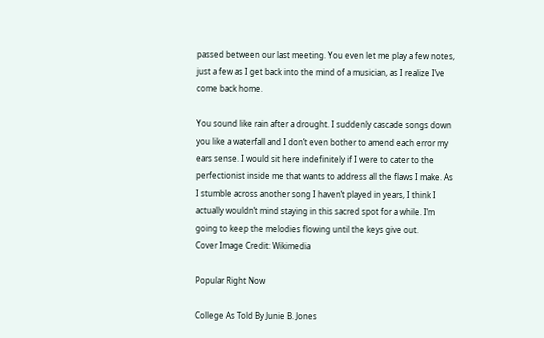passed between our last meeting. You even let me play a few notes, just a few as I get back into the mind of a musician, as I realize I’ve come back home.

You sound like rain after a drought. I suddenly cascade songs down you like a waterfall and I don’t even bother to amend each error my ears sense. I would sit here indefinitely if I were to cater to the perfectionist inside me that wants to address all the flaws I make. As I stumble across another song I haven’t played in years, I think I actually wouldn’t mind staying in this sacred spot for a while. I’m going to keep the melodies flowing until the keys give out.
Cover Image Credit: Wikimedia

Popular Right Now

College As Told By Junie B. Jones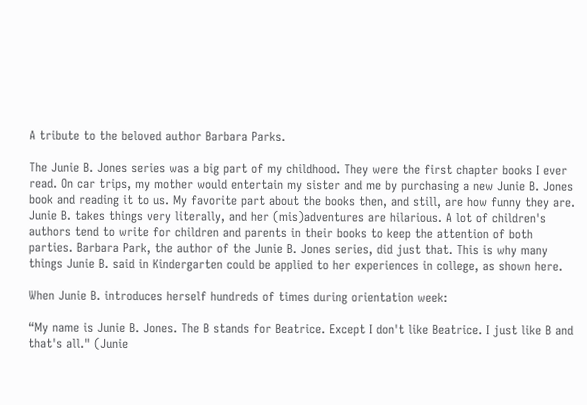A tribute to the beloved author Barbara Parks.

The Junie B. Jones series was a big part of my childhood. They were the first chapter books I ever read. On car trips, my mother would entertain my sister and me by purchasing a new Junie B. Jones book and reading it to us. My favorite part about the books then, and still, are how funny they are. Junie B. takes things very literally, and her (mis)adventures are hilarious. A lot of children's authors tend to write for children and parents in their books to keep the attention of both parties. Barbara Park, the author of the Junie B. Jones series, did just that. This is why many things Junie B. said in Kindergarten could be applied to her experiences in college, as shown here.

When Junie B. introduces herself hundreds of times during orientation week:

“My name is Junie B. Jones. The B stands for Beatrice. Except I don't like Beatrice. I just like B and that's all." (Junie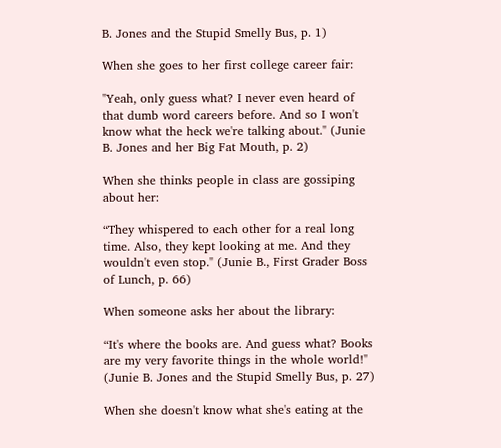B. Jones and the Stupid Smelly Bus, p. 1)

When she goes to her first college career fair:

"Yeah, only guess what? I never even heard of that dumb word careers before. And so I won't know what the heck we're talking about." (Junie B. Jones and her Big Fat Mouth, p. 2)

When she thinks people in class are gossiping about her:

“They whispered to each other for a real long time. Also, they kept looking at me. And they wouldn't even stop." (Junie B., First Grader Boss of Lunch, p. 66)

When someone asks her about the library:

“It's where the books are. And guess what? Books are my very favorite things in the whole world!" (Junie B. Jones and the Stupid Smelly Bus, p. 27)

When she doesn't know what she's eating at the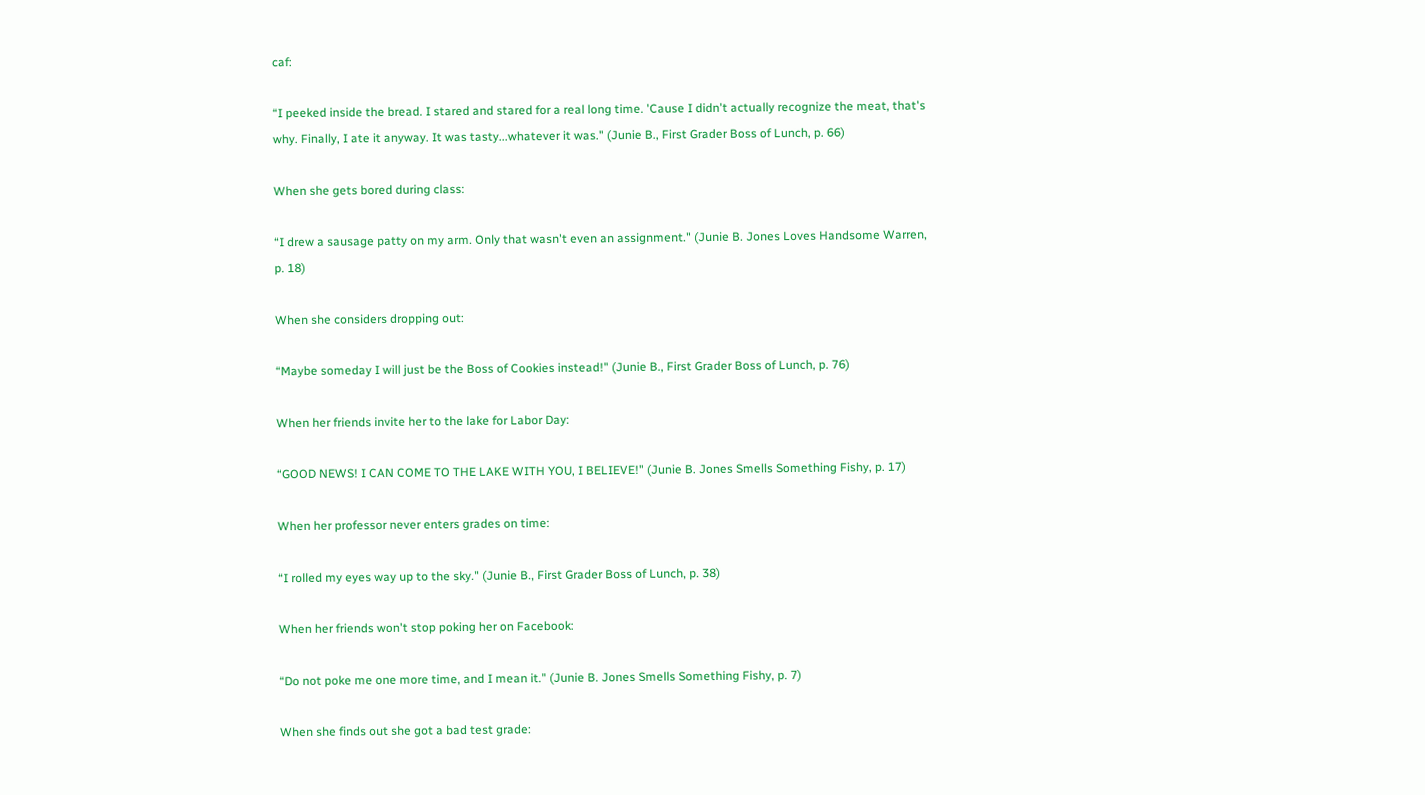caf:

“I peeked inside the bread. I stared and stared for a real long time. 'Cause I didn't actually recognize the meat, that's why. Finally, I ate it anyway. It was tasty...whatever it was." (Junie B., First Grader Boss of Lunch, p. 66)

When she gets bored during class:

“I drew a sausage patty on my arm. Only that wasn't even an assignment." (Junie B. Jones Loves Handsome Warren, p. 18)

When she considers dropping out:

“Maybe someday I will just be the Boss of Cookies instead!" (Junie B., First Grader Boss of Lunch, p. 76)

When her friends invite her to the lake for Labor Day:

“GOOD NEWS! I CAN COME TO THE LAKE WITH YOU, I BELIEVE!" (Junie B. Jones Smells Something Fishy, p. 17)

When her professor never enters grades on time:

“I rolled my eyes way up to the sky." (Junie B., First Grader Boss of Lunch, p. 38)

When her friends won't stop poking her on Facebook:

“Do not poke me one more time, and I mean it." (Junie B. Jones Smells Something Fishy, p. 7)

When she finds out she got a bad test grade: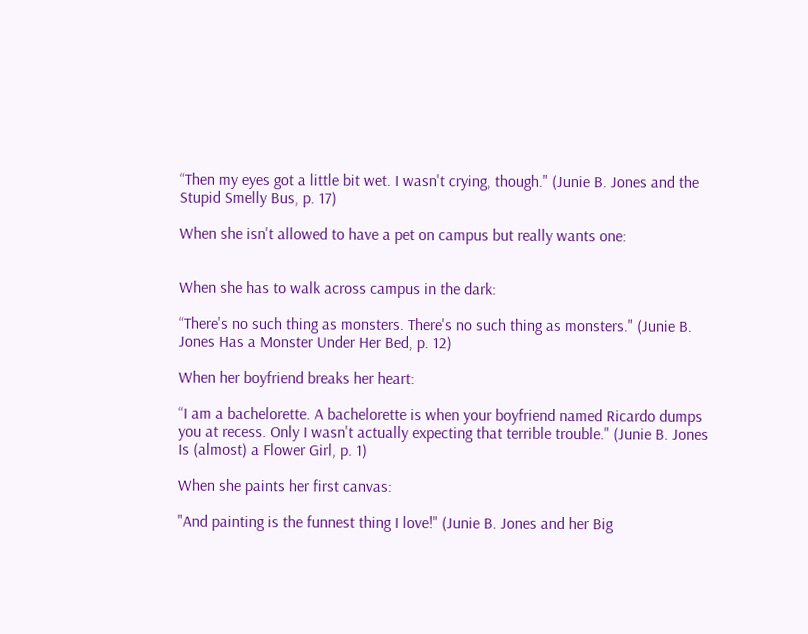“Then my eyes got a little bit wet. I wasn't crying, though." (Junie B. Jones and the Stupid Smelly Bus, p. 17)

When she isn't allowed to have a pet on campus but really wants one:


When she has to walk across campus in the dark:

“There's no such thing as monsters. There's no such thing as monsters." (Junie B. Jones Has a Monster Under Her Bed, p. 12)

When her boyfriend breaks her heart:

“I am a bachelorette. A bachelorette is when your boyfriend named Ricardo dumps you at recess. Only I wasn't actually expecting that terrible trouble." (Junie B. Jones Is (almost) a Flower Girl, p. 1)

When she paints her first canvas:

"And painting is the funnest thing I love!" (Junie B. Jones and her Big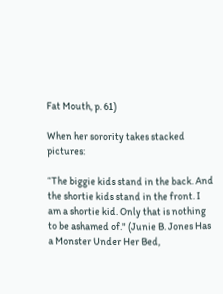Fat Mouth, p. 61)

When her sorority takes stacked pictures:

“The biggie kids stand in the back. And the shortie kids stand in the front. I am a shortie kid. Only that is nothing to be ashamed of." (Junie B. Jones Has a Monster Under Her Bed,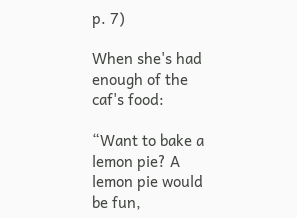p. 7)

When she's had enough of the caf's food:

“Want to bake a lemon pie? A lemon pie would be fun,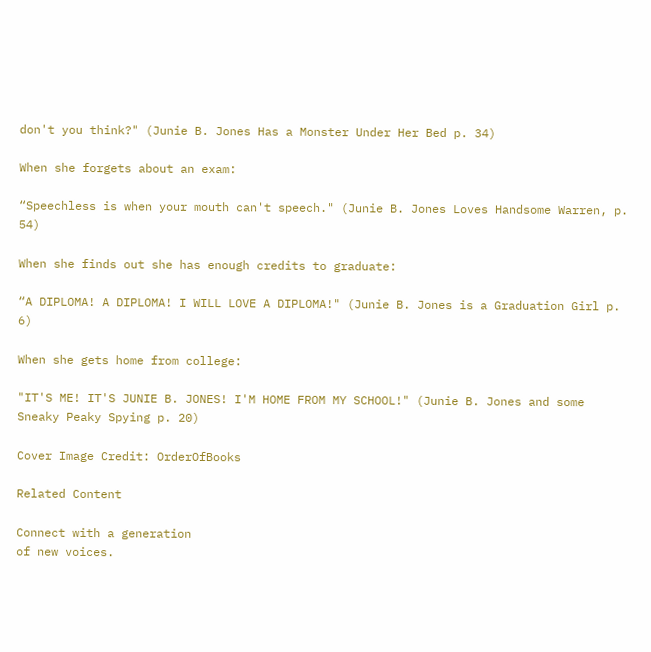don't you think?" (Junie B. Jones Has a Monster Under Her Bed p. 34)

When she forgets about an exam:

“Speechless is when your mouth can't speech." (Junie B. Jones Loves Handsome Warren, p. 54)

When she finds out she has enough credits to graduate:

“A DIPLOMA! A DIPLOMA! I WILL LOVE A DIPLOMA!" (Junie B. Jones is a Graduation Girl p. 6)

When she gets home from college:

"IT'S ME! IT'S JUNIE B. JONES! I'M HOME FROM MY SCHOOL!" (Junie B. Jones and some Sneaky Peaky Spying p. 20)

Cover Image Credit: OrderOfBooks

Related Content

Connect with a generation
of new voices.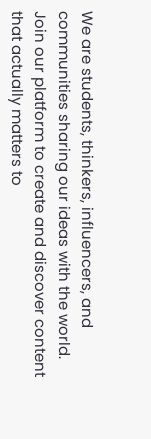We are students, thinkers, influencers, and communities sharing our ideas with the world. Join our platform to create and discover content that actually matters to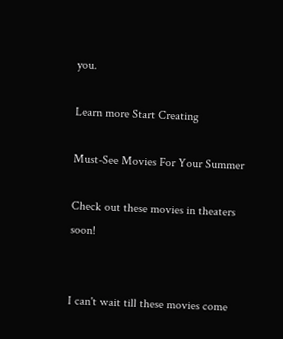you.

Learn more Start Creating

Must-See Movies For Your Summer

Check out these movies in theaters soon!


I can't wait till these movies come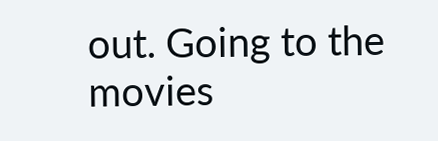out. Going to the movies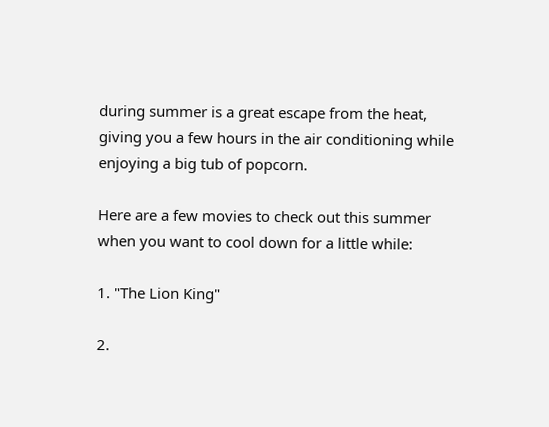during summer is a great escape from the heat, giving you a few hours in the air conditioning while enjoying a big tub of popcorn.

Here are a few movies to check out this summer when you want to cool down for a little while:

1. "The Lion King"

2.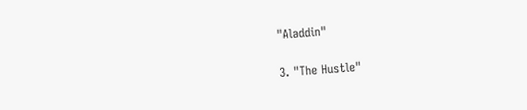"Aladdin"

3. "The Hustle"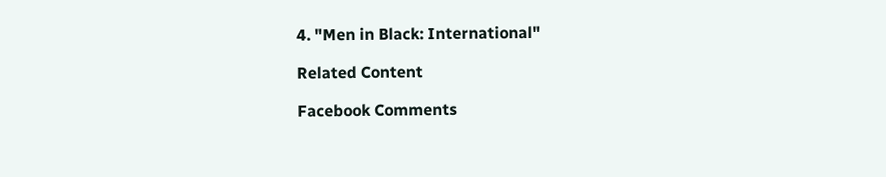4. "Men in Black: International"

Related Content

Facebook Comments